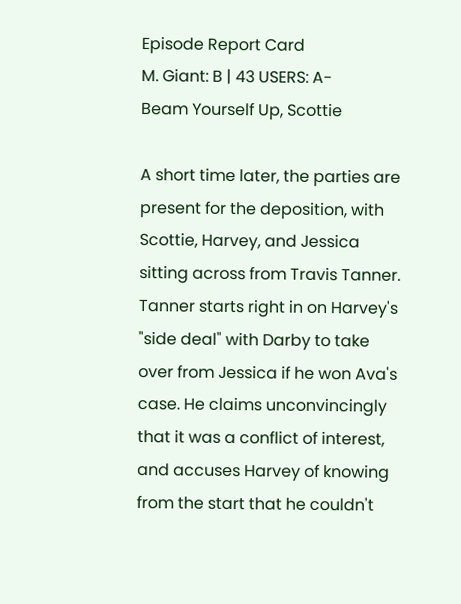Episode Report Card
M. Giant: B | 43 USERS: A-
Beam Yourself Up, Scottie

A short time later, the parties are present for the deposition, with Scottie, Harvey, and Jessica sitting across from Travis Tanner. Tanner starts right in on Harvey's "side deal" with Darby to take over from Jessica if he won Ava's case. He claims unconvincingly that it was a conflict of interest, and accuses Harvey of knowing from the start that he couldn't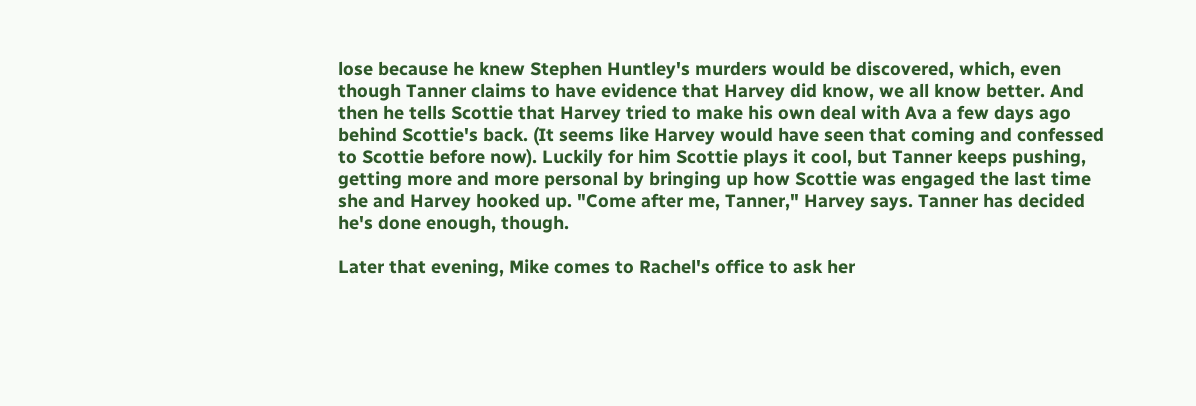lose because he knew Stephen Huntley's murders would be discovered, which, even though Tanner claims to have evidence that Harvey did know, we all know better. And then he tells Scottie that Harvey tried to make his own deal with Ava a few days ago behind Scottie's back. (It seems like Harvey would have seen that coming and confessed to Scottie before now). Luckily for him Scottie plays it cool, but Tanner keeps pushing, getting more and more personal by bringing up how Scottie was engaged the last time she and Harvey hooked up. "Come after me, Tanner," Harvey says. Tanner has decided he's done enough, though.

Later that evening, Mike comes to Rachel's office to ask her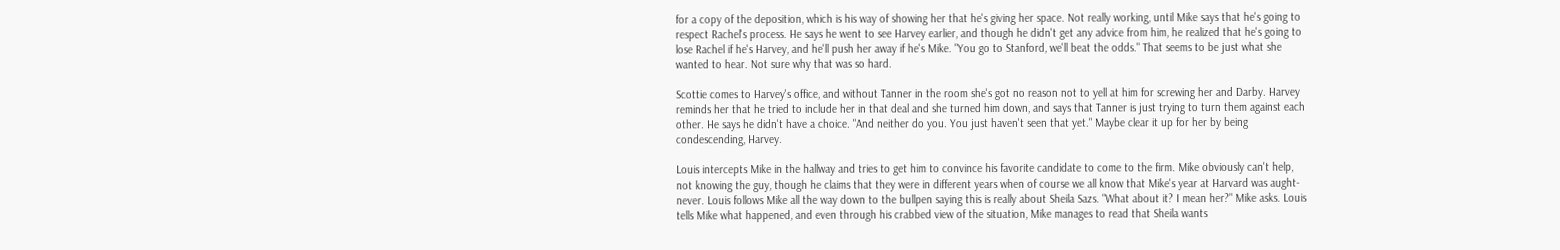for a copy of the deposition, which is his way of showing her that he's giving her space. Not really working, until Mike says that he's going to respect Rachel's process. He says he went to see Harvey earlier, and though he didn't get any advice from him, he realized that he's going to lose Rachel if he's Harvey, and he'll push her away if he's Mike. "You go to Stanford, we'll beat the odds." That seems to be just what she wanted to hear. Not sure why that was so hard.

Scottie comes to Harvey's office, and without Tanner in the room she's got no reason not to yell at him for screwing her and Darby. Harvey reminds her that he tried to include her in that deal and she turned him down, and says that Tanner is just trying to turn them against each other. He says he didn't have a choice. "And neither do you. You just haven't seen that yet." Maybe clear it up for her by being condescending, Harvey.

Louis intercepts Mike in the hallway and tries to get him to convince his favorite candidate to come to the firm. Mike obviously can't help, not knowing the guy, though he claims that they were in different years when of course we all know that Mike's year at Harvard was aught-never. Louis follows Mike all the way down to the bullpen saying this is really about Sheila Sazs. "What about it? I mean her?" Mike asks. Louis tells Mike what happened, and even through his crabbed view of the situation, Mike manages to read that Sheila wants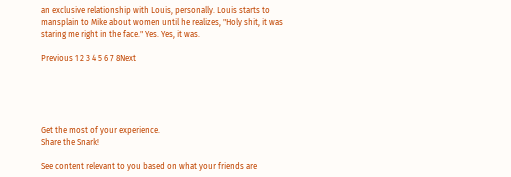an exclusive relationship with Louis, personally. Louis starts to mansplain to Mike about women until he realizes, "Holy shit, it was staring me right in the face." Yes. Yes, it was.

Previous 1 2 3 4 5 6 7 8Next





Get the most of your experience.
Share the Snark!

See content relevant to you based on what your friends are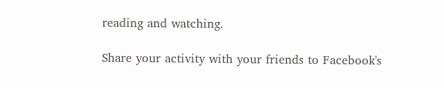reading and watching.

Share your activity with your friends to Facebook's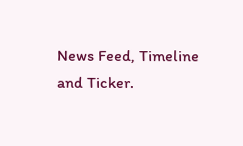News Feed, Timeline and Ticker.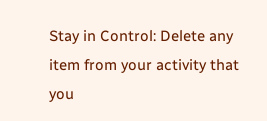Stay in Control: Delete any item from your activity that you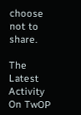choose not to share.

The Latest Activity On TwOP